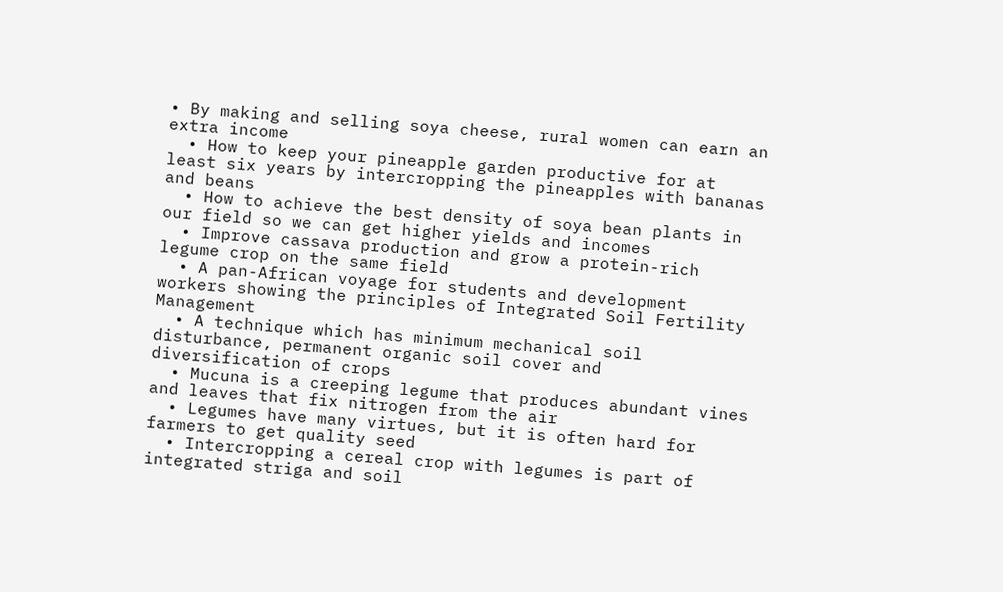• By making and selling soya cheese, rural women can earn an extra income
  • How to keep your pineapple garden productive for at least six years by intercropping the pineapples with bananas and beans
  • How to achieve the best density of soya bean plants in our field so we can get higher yields and incomes
  • Improve cassava production and grow a protein-rich legume crop on the same field
  • A pan-African voyage for students and development workers showing the principles of Integrated Soil Fertility Management
  • A technique which has minimum mechanical soil disturbance, permanent organic soil cover and diversification of crops
  • Mucuna is a creeping legume that produces abundant vines and leaves that fix nitrogen from the air
  • Legumes have many virtues, but it is often hard for farmers to get quality seed
  • Intercropping a cereal crop with legumes is part of integrated striga and soil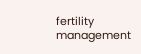fertility management